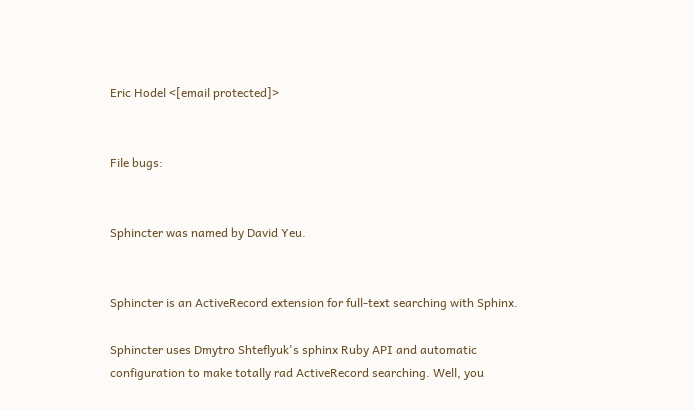Eric Hodel <[email protected]>


File bugs:


Sphincter was named by David Yeu.


Sphincter is an ActiveRecord extension for full-text searching with Sphinx.

Sphincter uses Dmytro Shteflyuk's sphinx Ruby API and automatic
configuration to make totally rad ActiveRecord searching. Well, you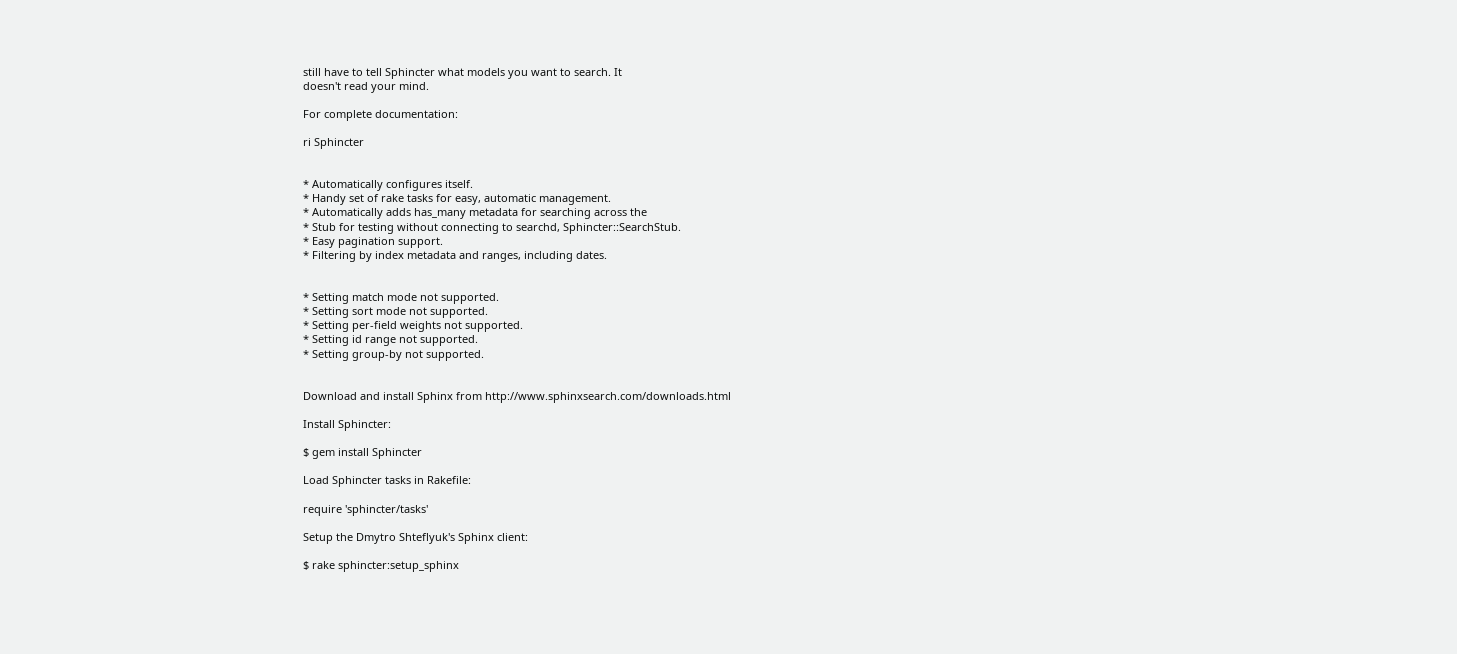still have to tell Sphincter what models you want to search. It
doesn't read your mind.

For complete documentation:

ri Sphincter


* Automatically configures itself.
* Handy set of rake tasks for easy, automatic management.
* Automatically adds has_many metadata for searching across the
* Stub for testing without connecting to searchd, Sphincter::SearchStub.
* Easy pagination support.
* Filtering by index metadata and ranges, including dates.


* Setting match mode not supported.
* Setting sort mode not supported.
* Setting per-field weights not supported.
* Setting id range not supported.
* Setting group-by not supported.


Download and install Sphinx from http://www.sphinxsearch.com/downloads.html

Install Sphincter:

$ gem install Sphincter

Load Sphincter tasks in Rakefile:

require 'sphincter/tasks'

Setup the Dmytro Shteflyuk's Sphinx client:

$ rake sphincter:setup_sphinx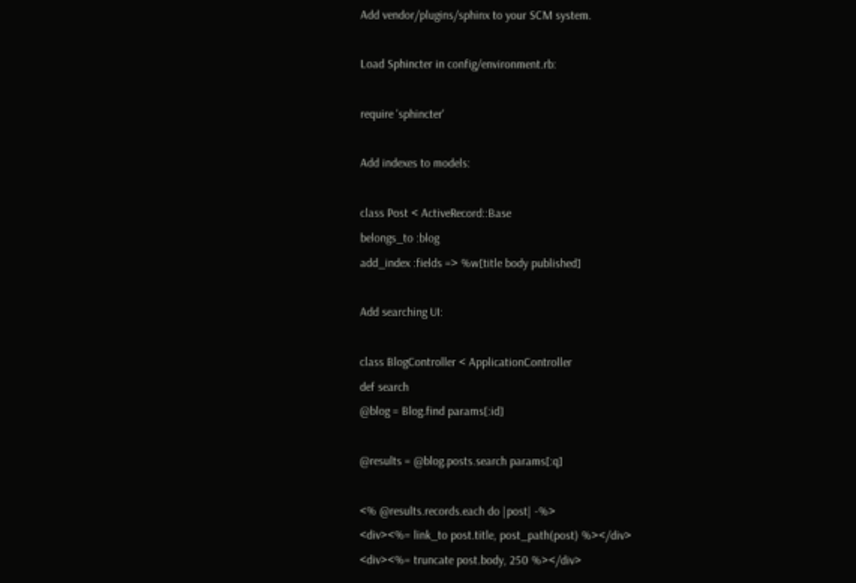Add vendor/plugins/sphinx to your SCM system.

Load Sphincter in config/environment.rb:

require 'sphincter'

Add indexes to models:

class Post < ActiveRecord::Base
belongs_to :blog
add_index :fields => %w[title body published]

Add searching UI:

class BlogController < ApplicationController
def search
@blog = Blog.find params[:id]

@results = @blog.posts.search params[:q]

<% @results.records.each do |post| -%>
<div><%= link_to post.title, post_path(post) %></div>
<div><%= truncate post.body, 250 %></div>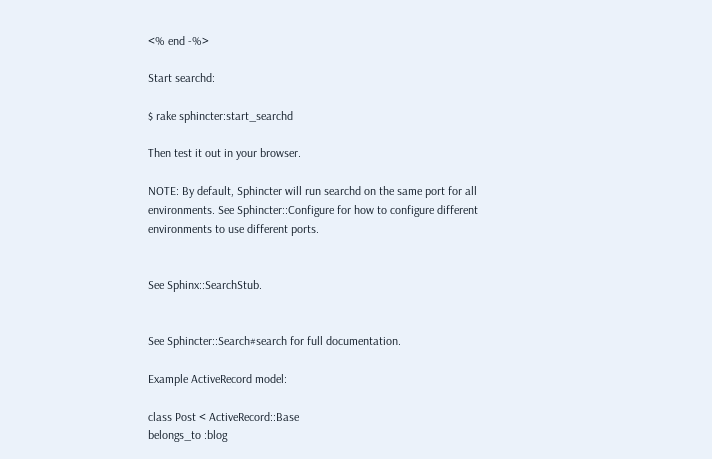<% end -%>

Start searchd:

$ rake sphincter:start_searchd

Then test it out in your browser.

NOTE: By default, Sphincter will run searchd on the same port for all
environments. See Sphincter::Configure for how to configure different
environments to use different ports.


See Sphinx::SearchStub.


See Sphincter::Search#search for full documentation.

Example ActiveRecord model:

class Post < ActiveRecord::Base
belongs_to :blog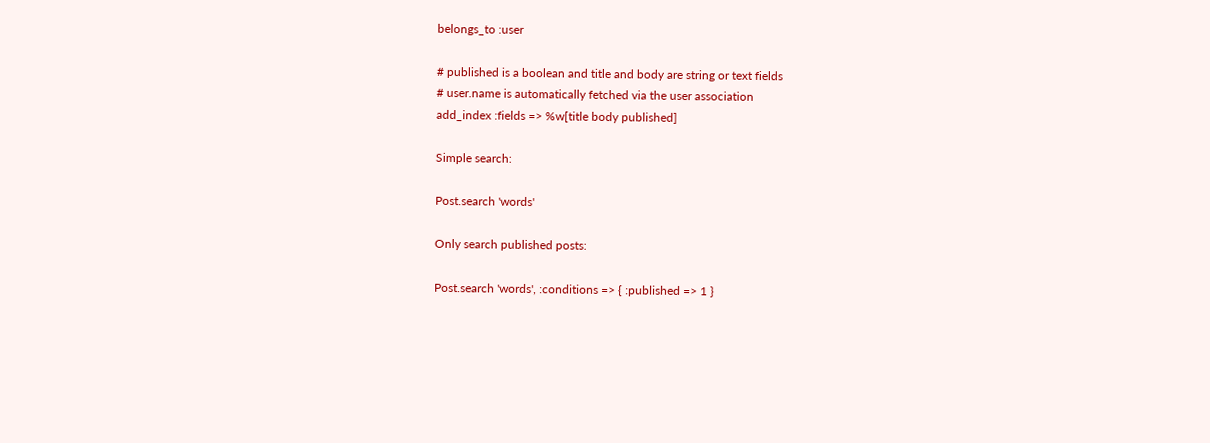belongs_to :user

# published is a boolean and title and body are string or text fields
# user.name is automatically fetched via the user association
add_index :fields => %w[title body published]

Simple search:

Post.search 'words'

Only search published posts:

Post.search 'words', :conditions => { :published => 1 }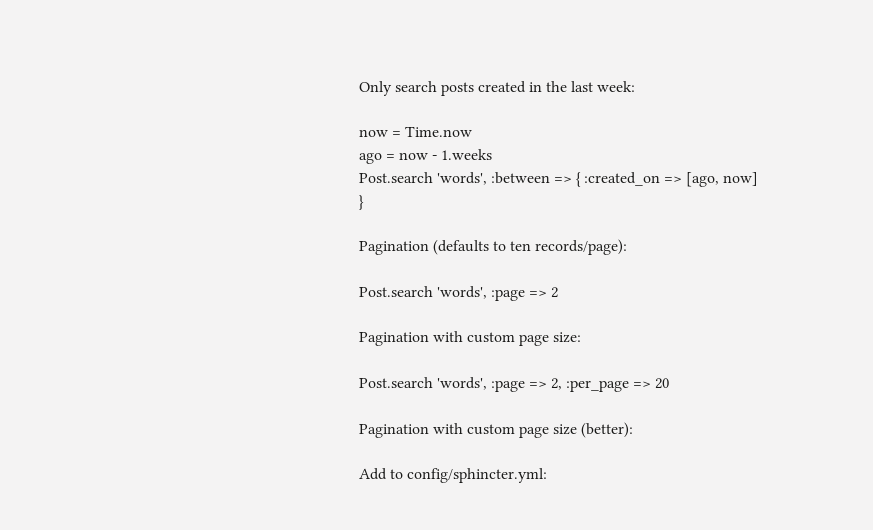Only search posts created in the last week:

now = Time.now
ago = now - 1.weeks
Post.search 'words', :between => { :created_on => [ago, now] }

Pagination (defaults to ten records/page):

Post.search 'words', :page => 2

Pagination with custom page size:

Post.search 'words', :page => 2, :per_page => 20

Pagination with custom page size (better):

Add to config/sphincter.yml: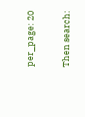per_page: 20

Then search: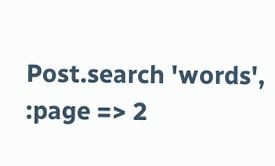Post.search 'words', :page => 2